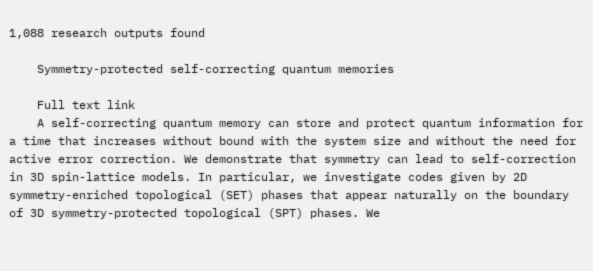1,088 research outputs found

    Symmetry-protected self-correcting quantum memories

    Full text link
    A self-correcting quantum memory can store and protect quantum information for a time that increases without bound with the system size and without the need for active error correction. We demonstrate that symmetry can lead to self-correction in 3D spin-lattice models. In particular, we investigate codes given by 2D symmetry-enriched topological (SET) phases that appear naturally on the boundary of 3D symmetry-protected topological (SPT) phases. We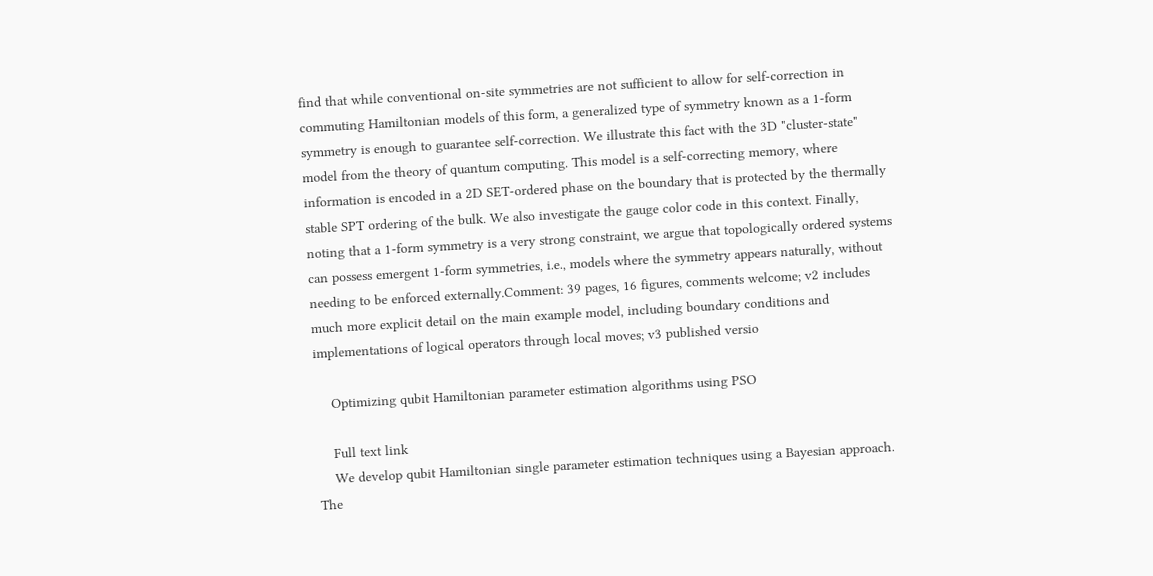find that while conventional on-site symmetries are not sufficient to allow for self-correction in commuting Hamiltonian models of this form, a generalized type of symmetry known as a 1-form symmetry is enough to guarantee self-correction. We illustrate this fact with the 3D "cluster-state" model from the theory of quantum computing. This model is a self-correcting memory, where information is encoded in a 2D SET-ordered phase on the boundary that is protected by the thermally stable SPT ordering of the bulk. We also investigate the gauge color code in this context. Finally, noting that a 1-form symmetry is a very strong constraint, we argue that topologically ordered systems can possess emergent 1-form symmetries, i.e., models where the symmetry appears naturally, without needing to be enforced externally.Comment: 39 pages, 16 figures, comments welcome; v2 includes much more explicit detail on the main example model, including boundary conditions and implementations of logical operators through local moves; v3 published versio

    Optimizing qubit Hamiltonian parameter estimation algorithms using PSO

    Full text link
    We develop qubit Hamiltonian single parameter estimation techniques using a Bayesian approach. The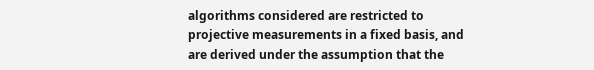algorithms considered are restricted to projective measurements in a fixed basis, and are derived under the assumption that the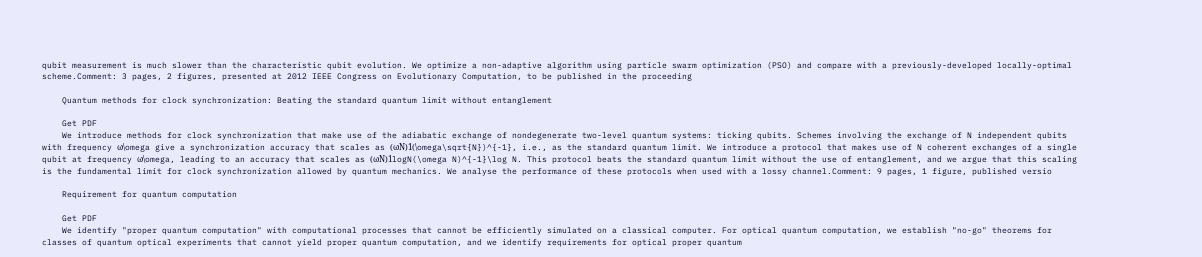qubit measurement is much slower than the characteristic qubit evolution. We optimize a non-adaptive algorithm using particle swarm optimization (PSO) and compare with a previously-developed locally-optimal scheme.Comment: 3 pages, 2 figures, presented at 2012 IEEE Congress on Evolutionary Computation, to be published in the proceeding

    Quantum methods for clock synchronization: Beating the standard quantum limit without entanglement

    Get PDF
    We introduce methods for clock synchronization that make use of the adiabatic exchange of nondegenerate two-level quantum systems: ticking qubits. Schemes involving the exchange of N independent qubits with frequency ω\omega give a synchronization accuracy that scales as (ωN)1(\omega\sqrt{N})^{-1}, i.e., as the standard quantum limit. We introduce a protocol that makes use of N coherent exchanges of a single qubit at frequency ω\omega, leading to an accuracy that scales as (ωN)1logN(\omega N)^{-1}\log N. This protocol beats the standard quantum limit without the use of entanglement, and we argue that this scaling is the fundamental limit for clock synchronization allowed by quantum mechanics. We analyse the performance of these protocols when used with a lossy channel.Comment: 9 pages, 1 figure, published versio

    Requirement for quantum computation

    Get PDF
    We identify "proper quantum computation" with computational processes that cannot be efficiently simulated on a classical computer. For optical quantum computation, we establish "no-go" theorems for classes of quantum optical experiments that cannot yield proper quantum computation, and we identify requirements for optical proper quantum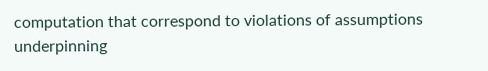computation that correspond to violations of assumptions underpinning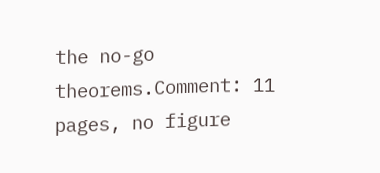the no-go theorems.Comment: 11 pages, no figure